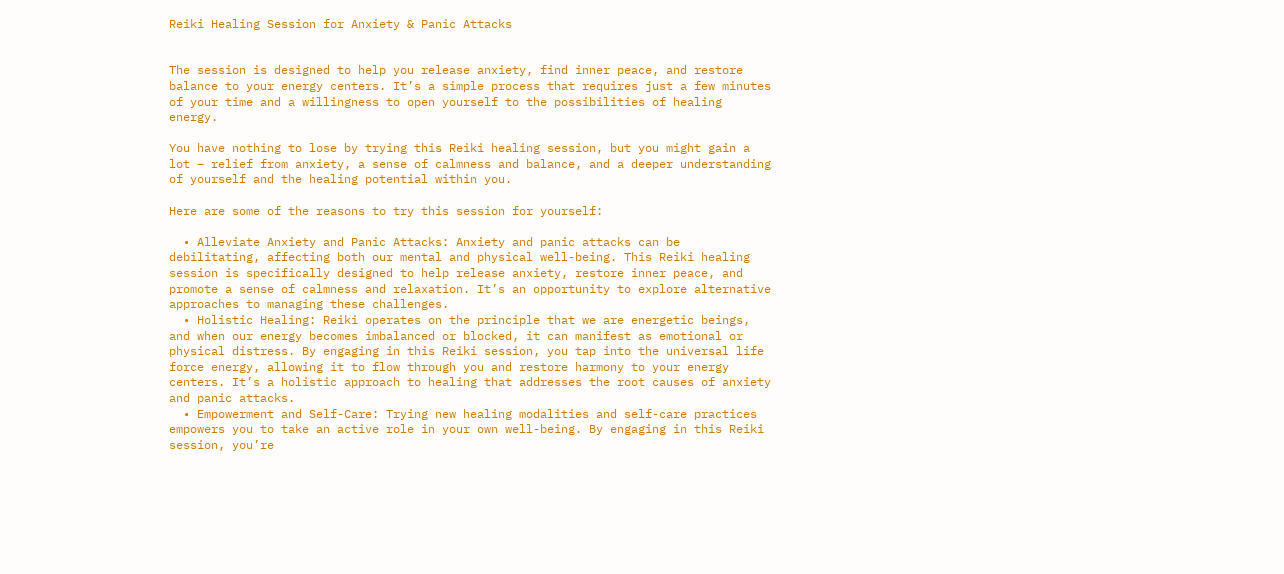Reiki Healing Session for Anxiety & Panic Attacks


The session is designed to help you release anxiety, find inner peace, and restore balance to your energy centers. It’s a simple process that requires just a few minutes of your time and a willingness to open yourself to the possibilities of healing energy.

You have nothing to lose by trying this Reiki healing session, but you might gain a lot – relief from anxiety, a sense of calmness and balance, and a deeper understanding of yourself and the healing potential within you.

Here are some of the reasons to try this session for yourself:

  • Alleviate Anxiety and Panic Attacks: Anxiety and panic attacks can be debilitating, affecting both our mental and physical well-being. This Reiki healing session is specifically designed to help release anxiety, restore inner peace, and promote a sense of calmness and relaxation. It’s an opportunity to explore alternative approaches to managing these challenges.
  • Holistic Healing: Reiki operates on the principle that we are energetic beings, and when our energy becomes imbalanced or blocked, it can manifest as emotional or physical distress. By engaging in this Reiki session, you tap into the universal life force energy, allowing it to flow through you and restore harmony to your energy centers. It’s a holistic approach to healing that addresses the root causes of anxiety and panic attacks.
  • Empowerment and Self-Care: Trying new healing modalities and self-care practices empowers you to take an active role in your own well-being. By engaging in this Reiki session, you’re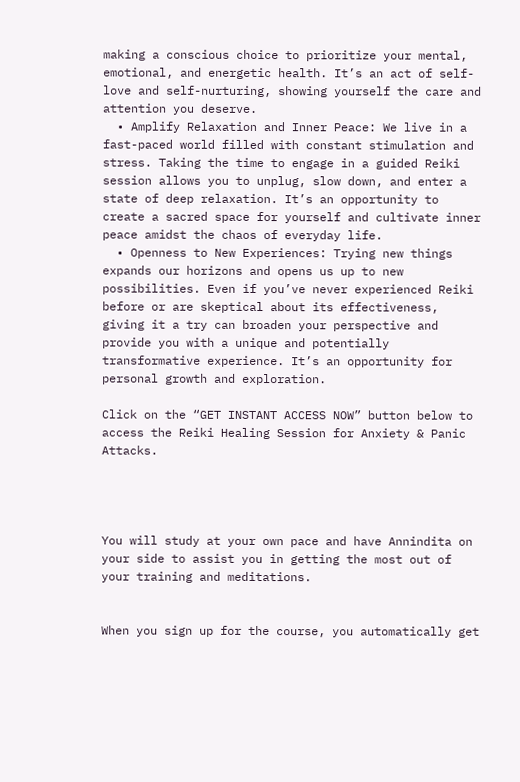making a conscious choice to prioritize your mental, emotional, and energetic health. It’s an act of self-love and self-nurturing, showing yourself the care and attention you deserve.
  • Amplify Relaxation and Inner Peace: We live in a fast-paced world filled with constant stimulation and stress. Taking the time to engage in a guided Reiki session allows you to unplug, slow down, and enter a state of deep relaxation. It’s an opportunity to create a sacred space for yourself and cultivate inner peace amidst the chaos of everyday life.
  • Openness to New Experiences: Trying new things expands our horizons and opens us up to new possibilities. Even if you’ve never experienced Reiki before or are skeptical about its effectiveness, giving it a try can broaden your perspective and provide you with a unique and potentially transformative experience. It’s an opportunity for personal growth and exploration.

Click on the “GET INSTANT ACCESS NOW” button below to access the Reiki Healing Session for Anxiety & Panic Attacks.




You will study at your own pace and have Annindita on your side to assist you in getting the most out of your training and meditations.


When you sign up for the course, you automatically get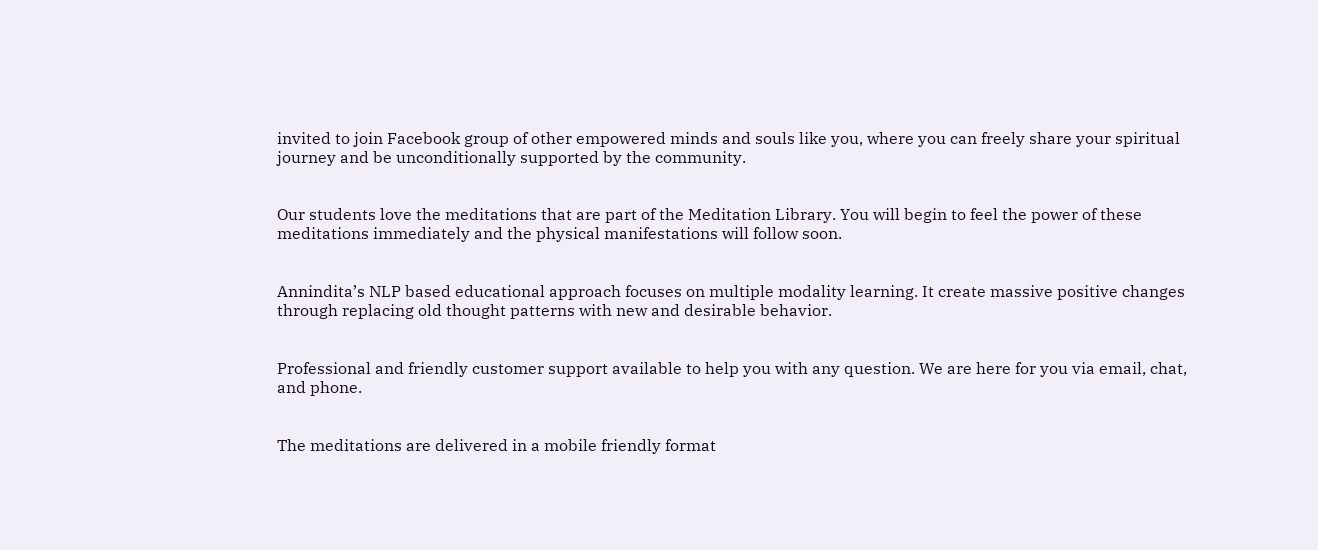invited to join Facebook group of other empowered minds and souls like you, where you can freely share your spiritual journey and be unconditionally supported by the community.


Our students love the meditations that are part of the Meditation Library. You will begin to feel the power of these meditations immediately and the physical manifestations will follow soon.


Annindita’s NLP based educational approach focuses on multiple modality learning. It create massive positive changes through replacing old thought patterns with new and desirable behavior.


Professional and friendly customer support available to help you with any question. We are here for you via email, chat, and phone.


The meditations are delivered in a mobile friendly format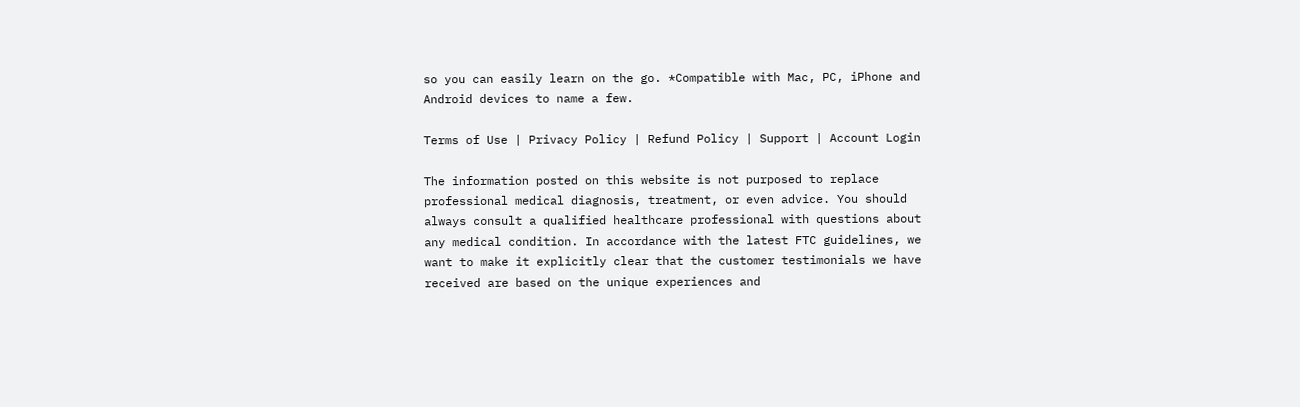so you can easily learn on the go. *Compatible with Mac, PC, iPhone and Android devices to name a few.

Terms of Use | Privacy Policy | Refund Policy | Support | Account Login

The information posted on this website is not purposed to replace professional medical diagnosis, treatment, or even advice. You should always consult a qualified healthcare professional with questions about any medical condition. In accordance with the latest FTC guidelines, we want to make it explicitly clear that the customer testimonials we have received are based on the unique experiences and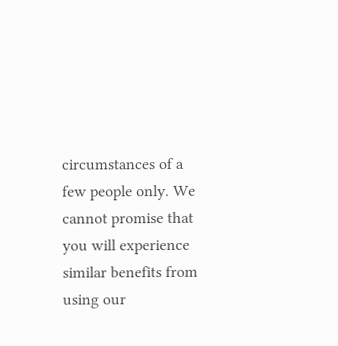circumstances of a few people only. We cannot promise that you will experience similar benefits from using our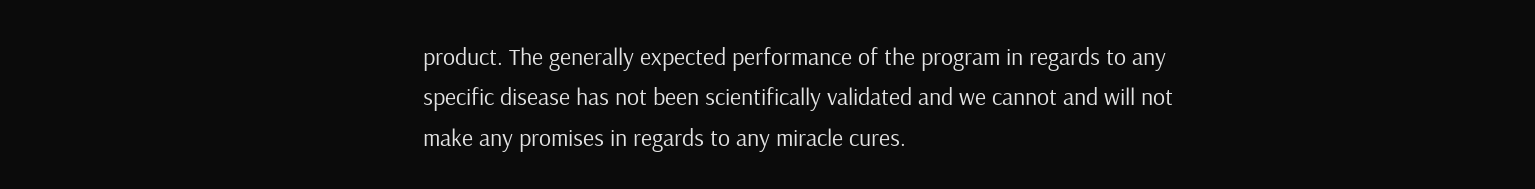product. The generally expected performance of the program in regards to any specific disease has not been scientifically validated and we cannot and will not make any promises in regards to any miracle cures.